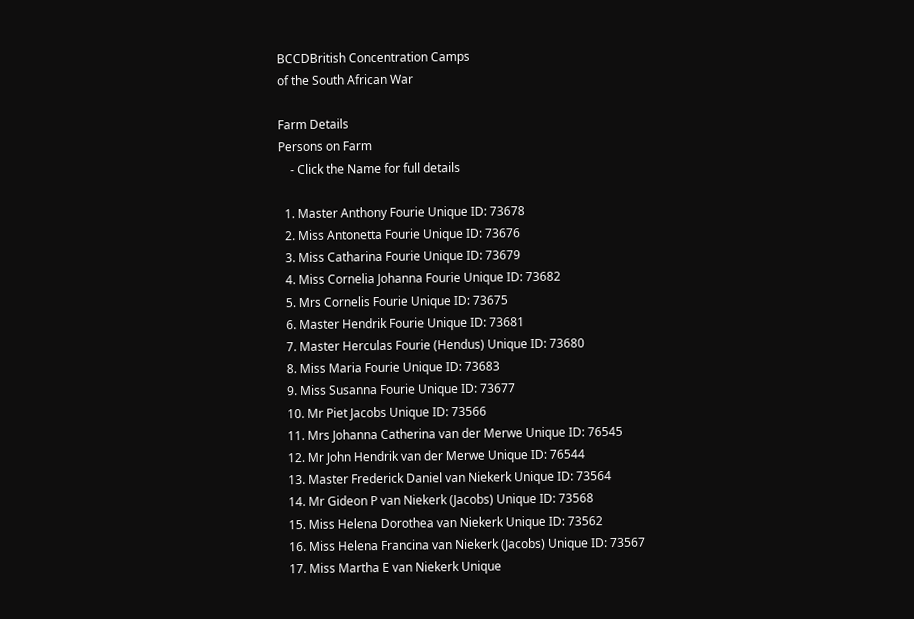BCCDBritish Concentration Camps
of the South African War

Farm Details
Persons on Farm
    - Click the Name for full details

  1. Master Anthony Fourie Unique ID: 73678
  2. Miss Antonetta Fourie Unique ID: 73676
  3. Miss Catharina Fourie Unique ID: 73679
  4. Miss Cornelia Johanna Fourie Unique ID: 73682
  5. Mrs Cornelis Fourie Unique ID: 73675
  6. Master Hendrik Fourie Unique ID: 73681
  7. Master Herculas Fourie (Hendus) Unique ID: 73680
  8. Miss Maria Fourie Unique ID: 73683
  9. Miss Susanna Fourie Unique ID: 73677
  10. Mr Piet Jacobs Unique ID: 73566
  11. Mrs Johanna Catherina van der Merwe Unique ID: 76545
  12. Mr John Hendrik van der Merwe Unique ID: 76544
  13. Master Frederick Daniel van Niekerk Unique ID: 73564
  14. Mr Gideon P van Niekerk (Jacobs) Unique ID: 73568
  15. Miss Helena Dorothea van Niekerk Unique ID: 73562
  16. Miss Helena Francina van Niekerk (Jacobs) Unique ID: 73567
  17. Miss Martha E van Niekerk Unique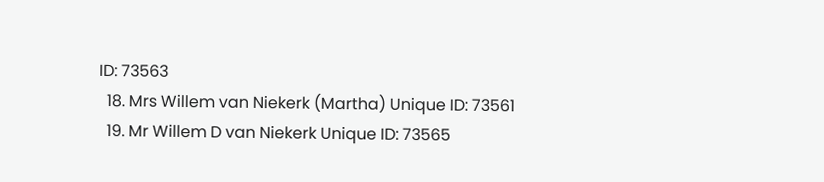ID: 73563
  18. Mrs Willem van Niekerk (Martha) Unique ID: 73561
  19. Mr Willem D van Niekerk Unique ID: 73565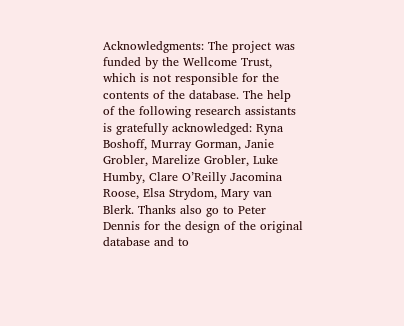Acknowledgments: The project was funded by the Wellcome Trust, which is not responsible for the contents of the database. The help of the following research assistants is gratefully acknowledged: Ryna Boshoff, Murray Gorman, Janie Grobler, Marelize Grobler, Luke Humby, Clare O’Reilly Jacomina Roose, Elsa Strydom, Mary van Blerk. Thanks also go to Peter Dennis for the design of the original database and to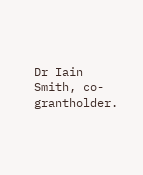Dr Iain Smith, co-grantholder.